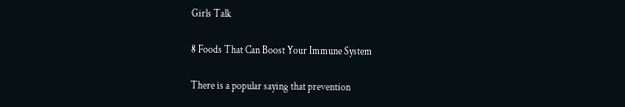Girls Talk

8 Foods That Can Boost Your Immune System

There is a popular saying that prevention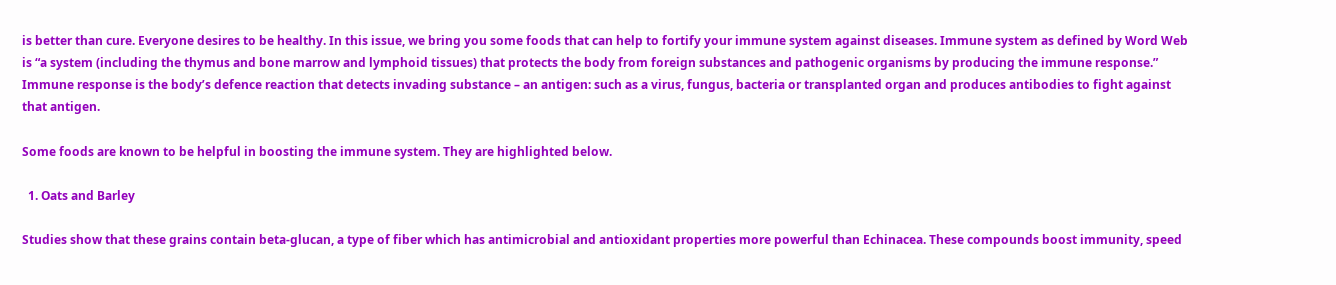is better than cure. Everyone desires to be healthy. In this issue, we bring you some foods that can help to fortify your immune system against diseases. Immune system as defined by Word Web is “a system (including the thymus and bone marrow and lymphoid tissues) that protects the body from foreign substances and pathogenic organisms by producing the immune response.” Immune response is the body’s defence reaction that detects invading substance – an antigen: such as a virus, fungus, bacteria or transplanted organ and produces antibodies to fight against that antigen.

Some foods are known to be helpful in boosting the immune system. They are highlighted below.

  1. Oats and Barley

Studies show that these grains contain beta-glucan, a type of fiber which has antimicrobial and antioxidant properties more powerful than Echinacea. These compounds boost immunity, speed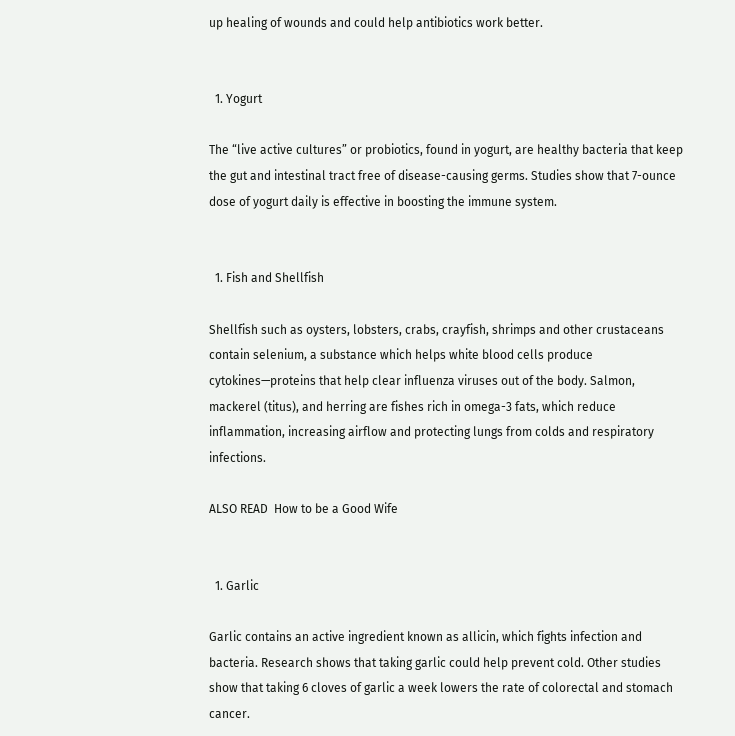up healing of wounds and could help antibiotics work better.


  1. Yogurt

The “live active cultures” or probiotics, found in yogurt, are healthy bacteria that keep the gut and intestinal tract free of disease-causing germs. Studies show that 7-ounce dose of yogurt daily is effective in boosting the immune system.


  1. Fish and Shellfish

Shellfish such as oysters, lobsters, crabs, crayfish, shrimps and other crustaceans contain selenium, a substance which helps white blood cells produce cytokines—proteins that help clear influenza viruses out of the body. Salmon, mackerel (titus), and herring are fishes rich in omega-3 fats, which reduce inflammation, increasing airflow and protecting lungs from colds and respiratory infections.

ALSO READ  How to be a Good Wife


  1. Garlic

Garlic contains an active ingredient known as allicin, which fights infection and bacteria. Research shows that taking garlic could help prevent cold. Other studies show that taking 6 cloves of garlic a week lowers the rate of colorectal and stomach cancer.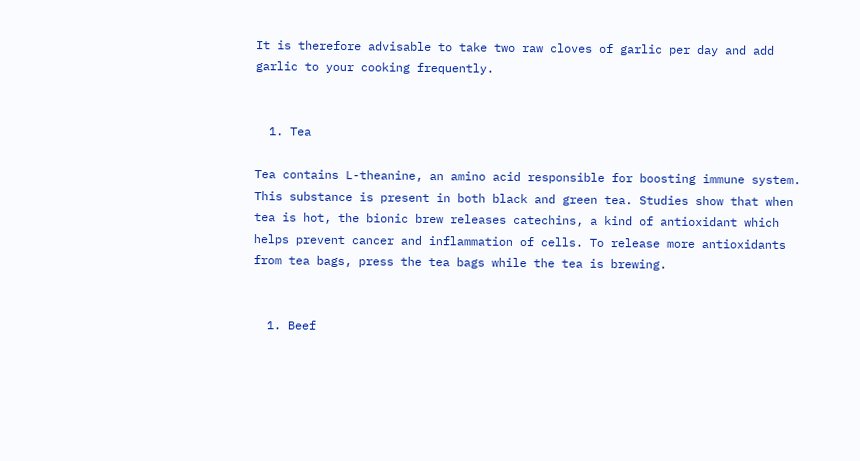It is therefore advisable to take two raw cloves of garlic per day and add garlic to your cooking frequently.


  1. Tea

Tea contains L-theanine, an amino acid responsible for boosting immune system. This substance is present in both black and green tea. Studies show that when tea is hot, the bionic brew releases catechins, a kind of antioxidant which helps prevent cancer and inflammation of cells. To release more antioxidants from tea bags, press the tea bags while the tea is brewing.


  1. Beef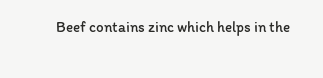Beef contains zinc which helps in the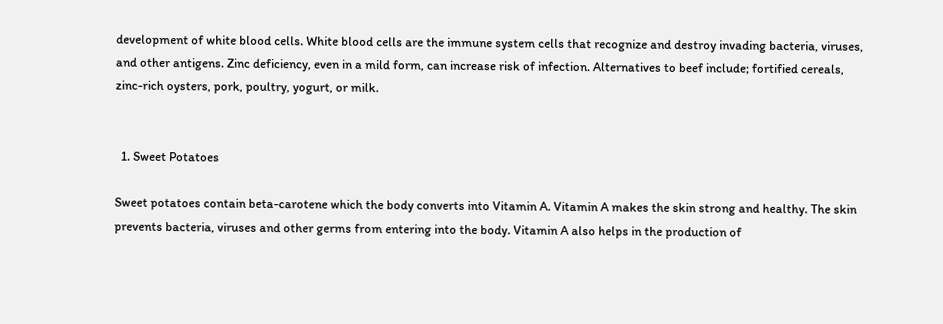development of white blood cells. White blood cells are the immune system cells that recognize and destroy invading bacteria, viruses, and other antigens. Zinc deficiency, even in a mild form, can increase risk of infection. Alternatives to beef include; fortified cereals, zinc-rich oysters, pork, poultry, yogurt, or milk.


  1. Sweet Potatoes

Sweet potatoes contain beta-carotene which the body converts into Vitamin A. Vitamin A makes the skin strong and healthy. The skin prevents bacteria, viruses and other germs from entering into the body. Vitamin A also helps in the production of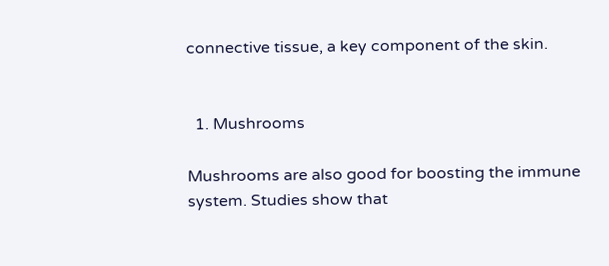connective tissue, a key component of the skin.


  1. Mushrooms

Mushrooms are also good for boosting the immune system. Studies show that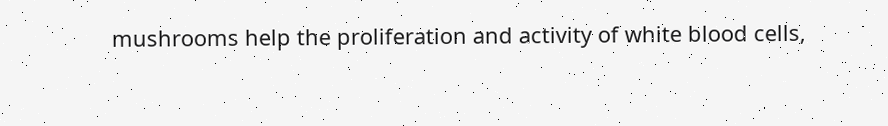mushrooms help the proliferation and activity of white blood cells,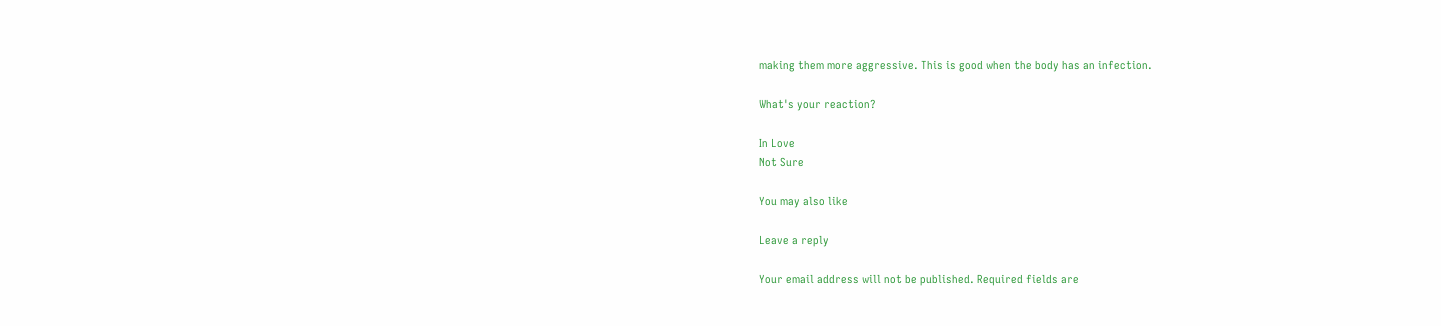making them more aggressive. This is good when the body has an infection.

What's your reaction?

In Love
Not Sure

You may also like

Leave a reply

Your email address will not be published. Required fields are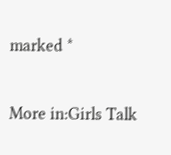marked *

More in:Girls Talk